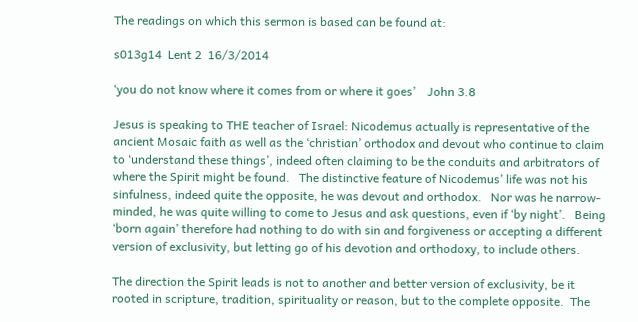The readings on which this sermon is based can be found at:

s013g14  Lent 2  16/3/2014

‘you do not know where it comes from or where it goes’    John 3.8

Jesus is speaking to THE teacher of Israel: Nicodemus actually is representative of the ancient Mosaic faith as well as the ‘christian’ orthodox and devout who continue to claim to ‘understand these things’, indeed often claiming to be the conduits and arbitrators of where the Spirit might be found.   The distinctive feature of Nicodemus’ life was not his sinfulness, indeed quite the opposite, he was devout and orthodox.   Nor was he narrow-minded, he was quite willing to come to Jesus and ask questions, even if ‘by night’.   Being ‘born again’ therefore had nothing to do with sin and forgiveness or accepting a different version of exclusivity, but letting go of his devotion and orthodoxy, to include others.

The direction the Spirit leads is not to another and better version of exclusivity, be it rooted in scripture, tradition, spirituality or reason, but to the complete opposite.  The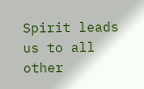Spirit leads us to all other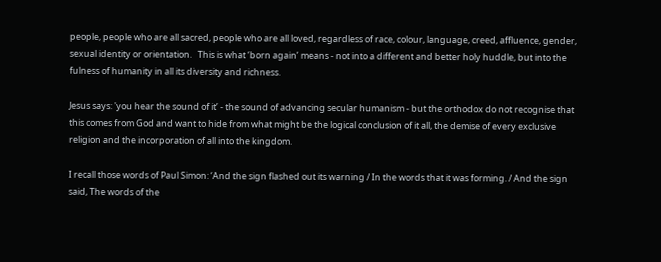people, people who are all sacred, people who are all loved, regardless of race, colour, language, creed, affluence, gender, sexual identity or orientation.   This is what ‘born again’ means - not into a different and better holy huddle, but into the fulness of humanity in all its diversity and richness.

Jesus says: 'you hear the sound of it’ - the sound of advancing secular humanism - but the orthodox do not recognise that this comes from God and want to hide from what might be the logical conclusion of it all, the demise of every exclusive religion and the incorporation of all into the kingdom.

I recall those words of Paul Simon: ‘And the sign flashed out its warning / In the words that it was forming. / And the sign said, The words of the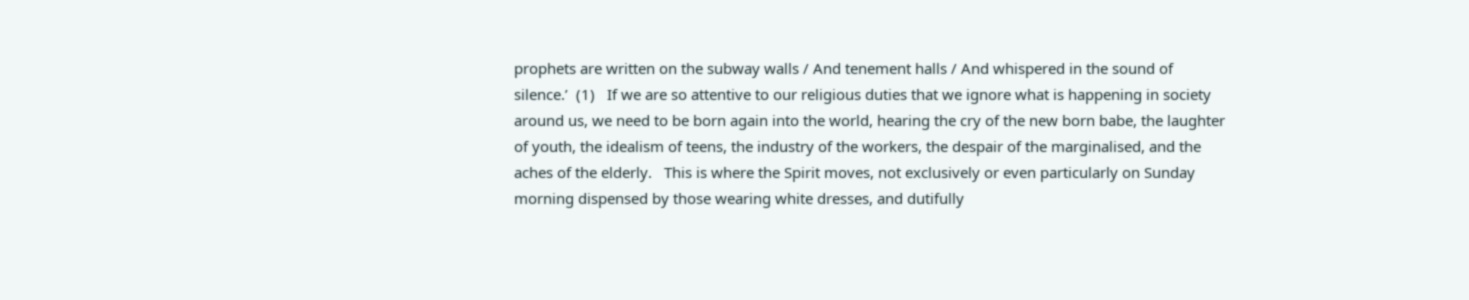prophets are written on the subway walls / And tenement halls / And whispered in the sound of silence.’  (1)   If we are so attentive to our religious duties that we ignore what is happening in society around us, we need to be born again into the world, hearing the cry of the new born babe, the laughter of youth, the idealism of teens, the industry of the workers, the despair of the marginalised, and the aches of the elderly.   This is where the Spirit moves, not exclusively or even particularly on Sunday morning dispensed by those wearing white dresses, and dutifully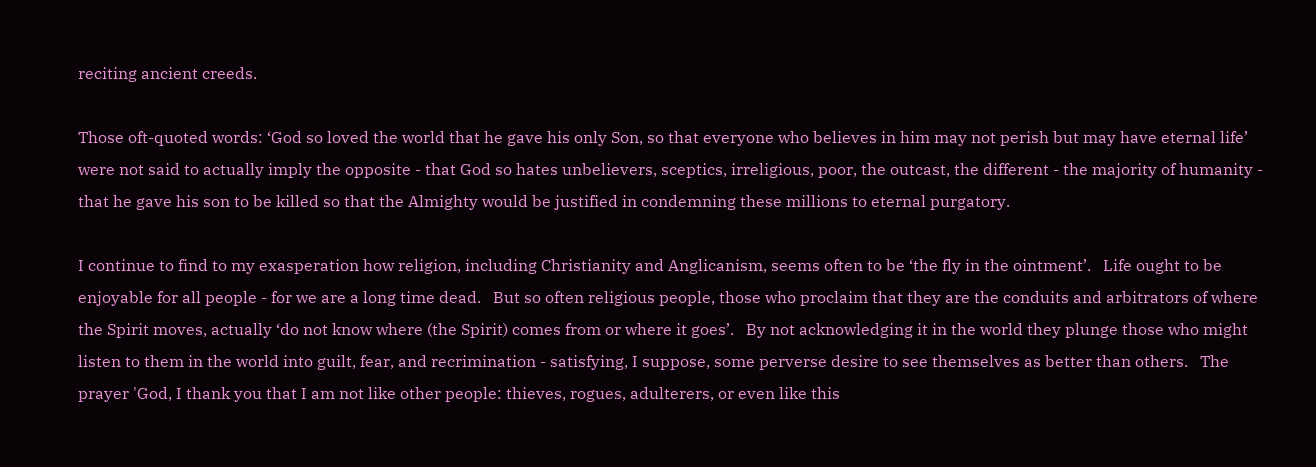reciting ancient creeds.

Those oft-quoted words: ‘God so loved the world that he gave his only Son, so that everyone who believes in him may not perish but may have eternal life’ were not said to actually imply the opposite - that God so hates unbelievers, sceptics, irreligious, poor, the outcast, the different - the majority of humanity - that he gave his son to be killed so that the Almighty would be justified in condemning these millions to eternal purgatory.

I continue to find to my exasperation how religion, including Christianity and Anglicanism, seems often to be ‘the fly in the ointment’.   Life ought to be enjoyable for all people - for we are a long time dead.   But so often religious people, those who proclaim that they are the conduits and arbitrators of where the Spirit moves, actually ‘do not know where (the Spirit) comes from or where it goes’.   By not acknowledging it in the world they plunge those who might listen to them in the world into guilt, fear, and recrimination - satisfying, I suppose, some perverse desire to see themselves as better than others.   The prayer 'God, I thank you that I am not like other people: thieves, rogues, adulterers, or even like this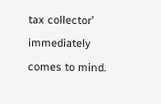tax collector’ immediately comes to mind.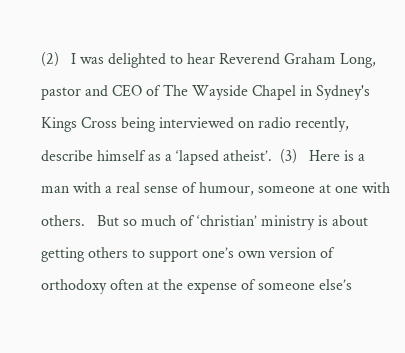(2)   I was delighted to hear Reverend Graham Long, pastor and CEO of The Wayside Chapel in Sydney's Kings Cross being interviewed on radio recently, describe himself as a ‘lapsed atheist’.  (3)   Here is a man with a real sense of humour, someone at one with others.   But so much of ‘christian’ ministry is about getting others to support one’s own version of orthodoxy often at the expense of someone else’s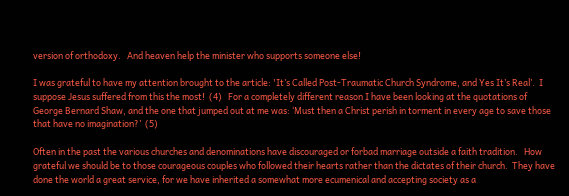version of orthodoxy.   And heaven help the minister who supports someone else!

I was grateful to have my attention brought to the article: 'It’s Called Post-Traumatic Church Syndrome, and Yes It’s Real’.  I suppose Jesus suffered from this the most!  (4)   For a completely different reason I have been looking at the quotations of George Bernard Shaw, and the one that jumped out at me was: ‘Must then a Christ perish in torment in every age to save those that have no imagination?’  (5)

Often in the past the various churches and denominations have discouraged or forbad marriage outside a faith tradition.   How grateful we should be to those courageous couples who followed their hearts rather than the dictates of their church.  They have done the world a great service, for we have inherited a somewhat more ecumenical and accepting society as a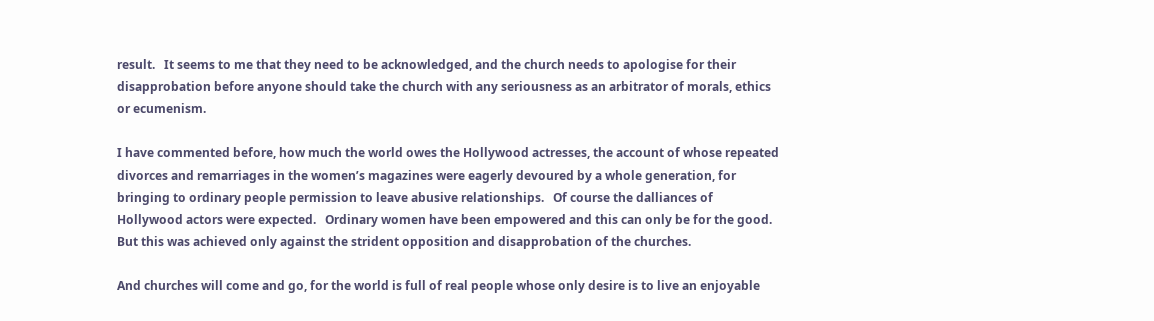result.   It seems to me that they need to be acknowledged, and the church needs to apologise for their disapprobation before anyone should take the church with any seriousness as an arbitrator of morals, ethics or ecumenism.

I have commented before, how much the world owes the Hollywood actresses, the account of whose repeated divorces and remarriages in the women’s magazines were eagerly devoured by a whole generation, for bringing to ordinary people permission to leave abusive relationships.   Of course the dalliances of Hollywood actors were expected.   Ordinary women have been empowered and this can only be for the good.   But this was achieved only against the strident opposition and disapprobation of the churches.

And churches will come and go, for the world is full of real people whose only desire is to live an enjoyable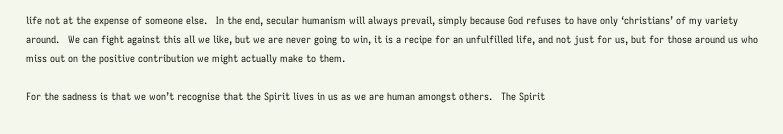life not at the expense of someone else.   In the end, secular humanism will always prevail, simply because God refuses to have only ‘christians’ of my variety around.   We can fight against this all we like, but we are never going to win, it is a recipe for an unfulfilled life, and not just for us, but for those around us who miss out on the positive contribution we might actually make to them.

For the sadness is that we won’t recognise that the Spirit lives in us as we are human amongst others.   The Spirit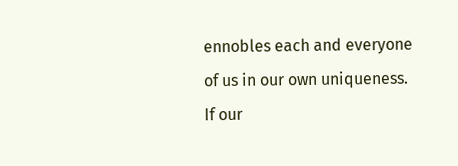ennobles each and everyone of us in our own uniqueness.   If our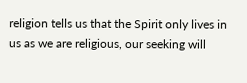religion tells us that the Spirit only lives in us as we are religious, our seeking will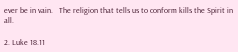ever be in vain.   The religion that tells us to conform kills the Spirit in all.

2. Luke 18.11